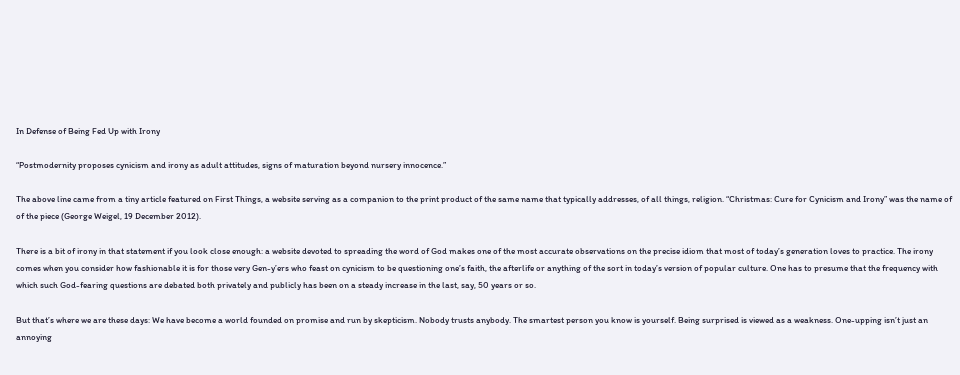In Defense of Being Fed Up with Irony

“Postmodernity proposes cynicism and irony as adult attitudes, signs of maturation beyond nursery innocence.”

The above line came from a tiny article featured on First Things, a website serving as a companion to the print product of the same name that typically addresses, of all things, religion. “Christmas: Cure for Cynicism and Irony” was the name of of the piece (George Weigel, 19 December 2012).

There is a bit of irony in that statement if you look close enough: a website devoted to spreading the word of God makes one of the most accurate observations on the precise idiom that most of today’s generation loves to practice. The irony comes when you consider how fashionable it is for those very Gen-y’ers who feast on cynicism to be questioning one’s faith, the afterlife or anything of the sort in today’s version of popular culture. One has to presume that the frequency with which such God-fearing questions are debated both privately and publicly has been on a steady increase in the last, say, 50 years or so.

But that’s where we are these days: We have become a world founded on promise and run by skepticism. Nobody trusts anybody. The smartest person you know is yourself. Being surprised is viewed as a weakness. One-upping isn’t just an annoying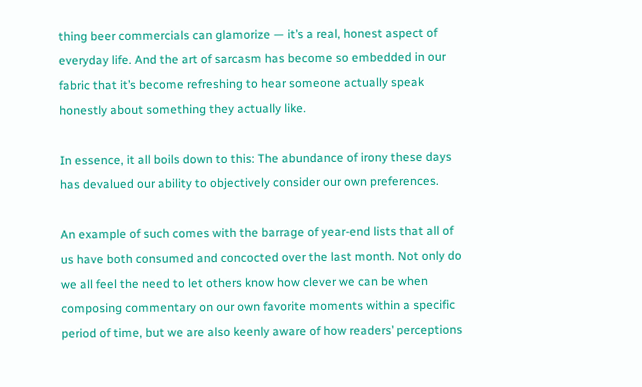thing beer commercials can glamorize — it’s a real, honest aspect of everyday life. And the art of sarcasm has become so embedded in our fabric that it’s become refreshing to hear someone actually speak honestly about something they actually like.

In essence, it all boils down to this: The abundance of irony these days has devalued our ability to objectively consider our own preferences.

An example of such comes with the barrage of year-end lists that all of us have both consumed and concocted over the last month. Not only do we all feel the need to let others know how clever we can be when composing commentary on our own favorite moments within a specific period of time, but we are also keenly aware of how readers’ perceptions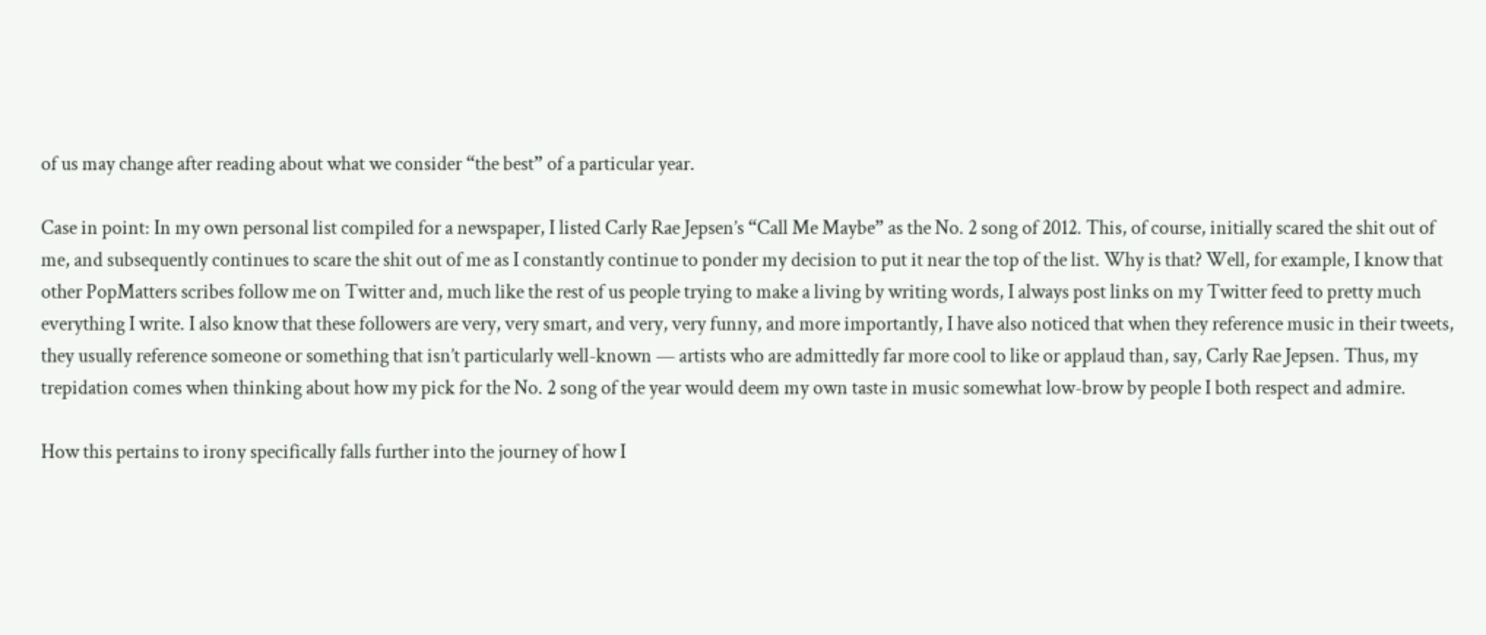of us may change after reading about what we consider “the best” of a particular year.

Case in point: In my own personal list compiled for a newspaper, I listed Carly Rae Jepsen’s “Call Me Maybe” as the No. 2 song of 2012. This, of course, initially scared the shit out of me, and subsequently continues to scare the shit out of me as I constantly continue to ponder my decision to put it near the top of the list. Why is that? Well, for example, I know that other PopMatters scribes follow me on Twitter and, much like the rest of us people trying to make a living by writing words, I always post links on my Twitter feed to pretty much everything I write. I also know that these followers are very, very smart, and very, very funny, and more importantly, I have also noticed that when they reference music in their tweets, they usually reference someone or something that isn’t particularly well-known — artists who are admittedly far more cool to like or applaud than, say, Carly Rae Jepsen. Thus, my trepidation comes when thinking about how my pick for the No. 2 song of the year would deem my own taste in music somewhat low-brow by people I both respect and admire.

How this pertains to irony specifically falls further into the journey of how I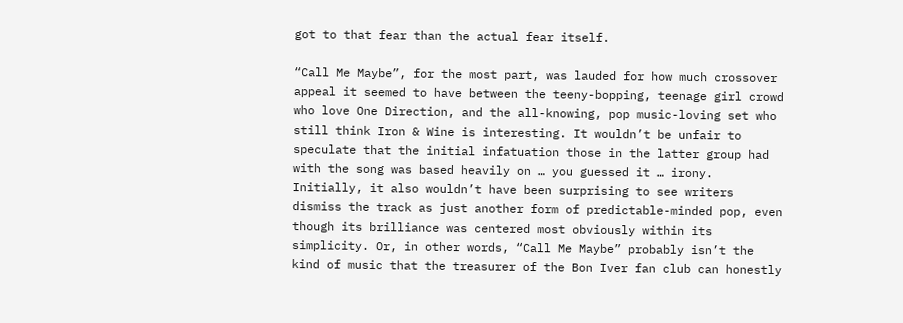got to that fear than the actual fear itself.

“Call Me Maybe”, for the most part, was lauded for how much crossover appeal it seemed to have between the teeny-bopping, teenage girl crowd who love One Direction, and the all-knowing, pop music-loving set who still think Iron & Wine is interesting. It wouldn’t be unfair to speculate that the initial infatuation those in the latter group had with the song was based heavily on … you guessed it … irony. Initially, it also wouldn’t have been surprising to see writers dismiss the track as just another form of predictable-minded pop, even though its brilliance was centered most obviously within its simplicity. Or, in other words, “Call Me Maybe” probably isn’t the kind of music that the treasurer of the Bon Iver fan club can honestly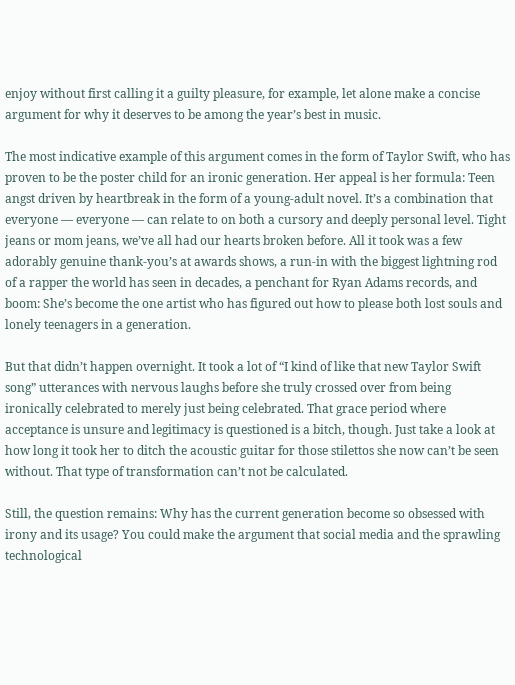enjoy without first calling it a guilty pleasure, for example, let alone make a concise argument for why it deserves to be among the year’s best in music.

The most indicative example of this argument comes in the form of Taylor Swift, who has proven to be the poster child for an ironic generation. Her appeal is her formula: Teen angst driven by heartbreak in the form of a young-adult novel. It’s a combination that everyone — everyone — can relate to on both a cursory and deeply personal level. Tight jeans or mom jeans, we’ve all had our hearts broken before. All it took was a few adorably genuine thank-you’s at awards shows, a run-in with the biggest lightning rod of a rapper the world has seen in decades, a penchant for Ryan Adams records, and boom: She’s become the one artist who has figured out how to please both lost souls and lonely teenagers in a generation.

But that didn’t happen overnight. It took a lot of “I kind of like that new Taylor Swift song” utterances with nervous laughs before she truly crossed over from being ironically celebrated to merely just being celebrated. That grace period where acceptance is unsure and legitimacy is questioned is a bitch, though. Just take a look at how long it took her to ditch the acoustic guitar for those stilettos she now can’t be seen without. That type of transformation can’t not be calculated.

Still, the question remains: Why has the current generation become so obsessed with irony and its usage? You could make the argument that social media and the sprawling technological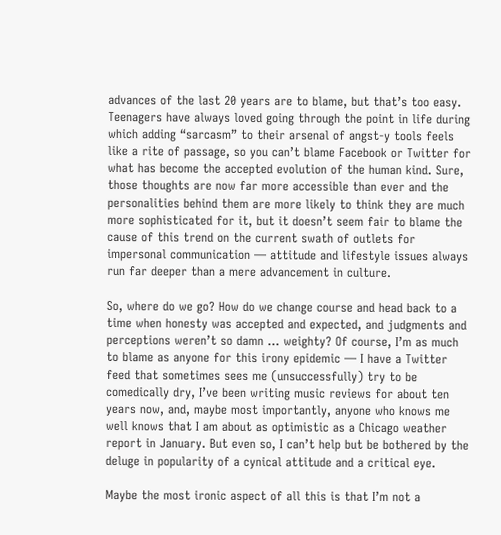advances of the last 20 years are to blame, but that’s too easy. Teenagers have always loved going through the point in life during which adding “sarcasm” to their arsenal of angst-y tools feels like a rite of passage, so you can’t blame Facebook or Twitter for what has become the accepted evolution of the human kind. Sure, those thoughts are now far more accessible than ever and the personalities behind them are more likely to think they are much more sophisticated for it, but it doesn’t seem fair to blame the cause of this trend on the current swath of outlets for impersonal communication — attitude and lifestyle issues always run far deeper than a mere advancement in culture.

So, where do we go? How do we change course and head back to a time when honesty was accepted and expected, and judgments and perceptions weren’t so damn … weighty? Of course, I’m as much to blame as anyone for this irony epidemic — I have a Twitter feed that sometimes sees me (unsuccessfully) try to be comedically dry, I’ve been writing music reviews for about ten years now, and, maybe most importantly, anyone who knows me well knows that I am about as optimistic as a Chicago weather report in January. But even so, I can’t help but be bothered by the deluge in popularity of a cynical attitude and a critical eye.

Maybe the most ironic aspect of all this is that I’m not a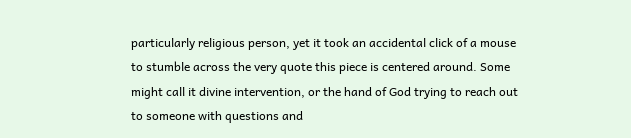particularly religious person, yet it took an accidental click of a mouse to stumble across the very quote this piece is centered around. Some might call it divine intervention, or the hand of God trying to reach out to someone with questions and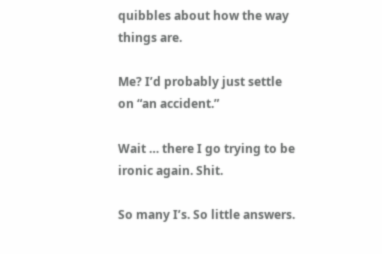quibbles about how the way things are.

Me? I’d probably just settle on “an accident.”

Wait … there I go trying to be ironic again. Shit.

So many I’s. So little answers.